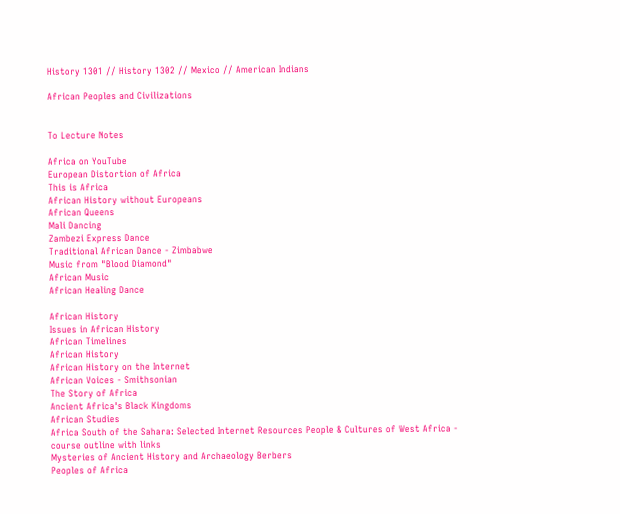History 1301 // History 1302 // Mexico // American Indians

African Peoples and Civilizations


To Lecture Notes

Africa on YouTube
European Distortion of Africa
This is Africa
African History without Europeans
African Queens
Mali Dancing
Zambezi Express Dance
Traditional African Dance - Zimbabwe
Music from "Blood Diamond"
African Music
African Healing Dance

African History
Issues in African History
African Timelines
African History
African History on the Internet
African Voices - Smithsonian
The Story of Africa
Ancient Africa's Black Kingdoms
African Studies
Africa South of the Sahara: Selected Internet Resources People & Cultures of West Africa - course outline with links
Mysteries of Ancient History and Archaeology Berbers
Peoples of Africa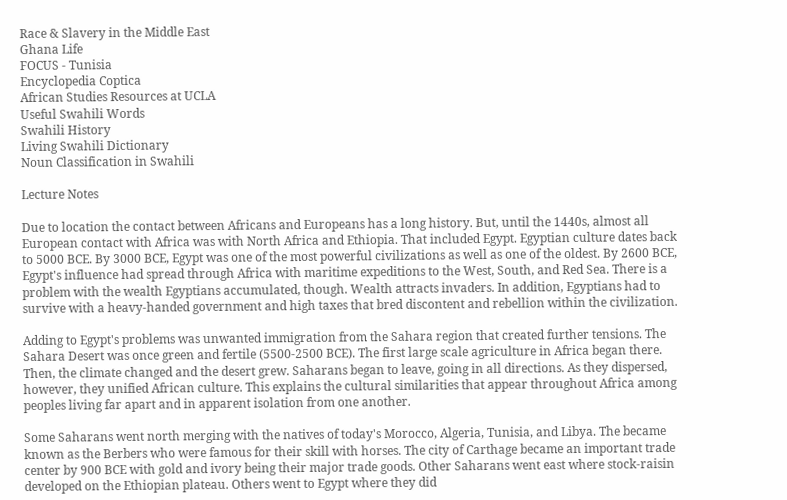Race & Slavery in the Middle East
Ghana Life
FOCUS - Tunisia
Encyclopedia Coptica
African Studies Resources at UCLA
Useful Swahili Words
Swahili History
Living Swahili Dictionary
Noun Classification in Swahili

Lecture Notes

Due to location the contact between Africans and Europeans has a long history. But, until the 1440s, almost all European contact with Africa was with North Africa and Ethiopia. That included Egypt. Egyptian culture dates back to 5000 BCE. By 3000 BCE, Egypt was one of the most powerful civilizations as well as one of the oldest. By 2600 BCE, Egypt's influence had spread through Africa with maritime expeditions to the West, South, and Red Sea. There is a problem with the wealth Egyptians accumulated, though. Wealth attracts invaders. In addition, Egyptians had to survive with a heavy-handed government and high taxes that bred discontent and rebellion within the civilization.

Adding to Egypt's problems was unwanted immigration from the Sahara region that created further tensions. The Sahara Desert was once green and fertile (5500-2500 BCE). The first large scale agriculture in Africa began there. Then, the climate changed and the desert grew. Saharans began to leave, going in all directions. As they dispersed, however, they unified African culture. This explains the cultural similarities that appear throughout Africa among peoples living far apart and in apparent isolation from one another.

Some Saharans went north merging with the natives of today's Morocco, Algeria, Tunisia, and Libya. The became known as the Berbers who were famous for their skill with horses. The city of Carthage became an important trade center by 900 BCE with gold and ivory being their major trade goods. Other Saharans went east where stock-raisin developed on the Ethiopian plateau. Others went to Egypt where they did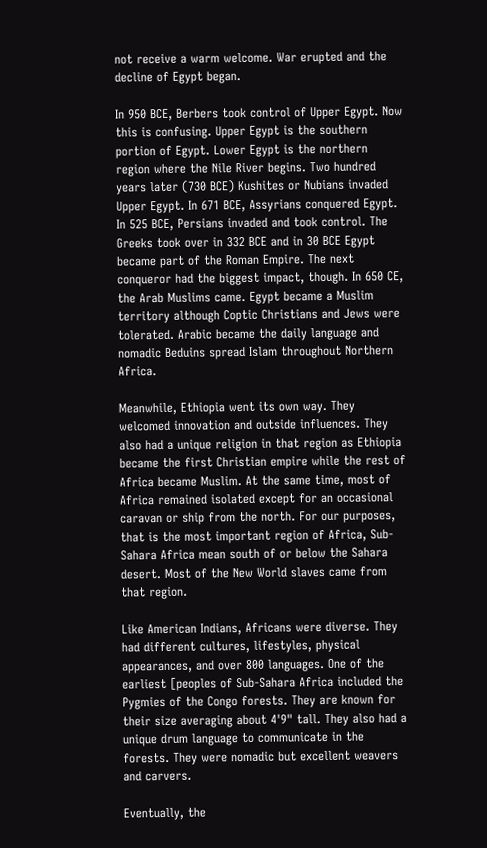not receive a warm welcome. War erupted and the decline of Egypt began.

In 950 BCE, Berbers took control of Upper Egypt. Now this is confusing. Upper Egypt is the southern portion of Egypt. Lower Egypt is the northern region where the Nile River begins. Two hundred years later (730 BCE) Kushites or Nubians invaded Upper Egypt. In 671 BCE, Assyrians conquered Egypt. In 525 BCE, Persians invaded and took control. The Greeks took over in 332 BCE and in 30 BCE Egypt became part of the Roman Empire. The next conqueror had the biggest impact, though. In 650 CE, the Arab Muslims came. Egypt became a Muslim territory although Coptic Christians and Jews were tolerated. Arabic became the daily language and nomadic Beduins spread Islam throughout Northern Africa.

Meanwhile, Ethiopia went its own way. They welcomed innovation and outside influences. They also had a unique religion in that region as Ethiopia became the first Christian empire while the rest of Africa became Muslim. At the same time, most of Africa remained isolated except for an occasional caravan or ship from the north. For our purposes, that is the most important region of Africa, Sub-Sahara Africa mean south of or below the Sahara desert. Most of the New World slaves came from that region.

Like American Indians, Africans were diverse. They had different cultures, lifestyles, physical appearances, and over 800 languages. One of the earliest [peoples of Sub-Sahara Africa included the Pygmies of the Congo forests. They are known for their size averaging about 4'9" tall. They also had a unique drum language to communicate in the forests. They were nomadic but excellent weavers and carvers.

Eventually, the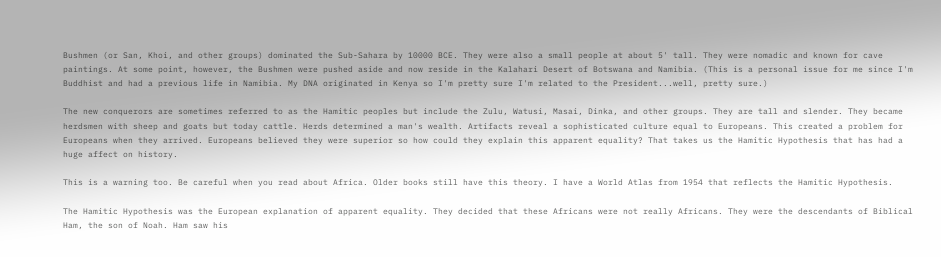Bushmen (or San, Khoi, and other groups) dominated the Sub-Sahara by 10000 BCE. They were also a small people at about 5' tall. They were nomadic and known for cave paintings. At some point, however, the Bushmen were pushed aside and now reside in the Kalahari Desert of Botswana and Namibia. (This is a personal issue for me since I'm Buddhist and had a previous life in Namibia. My DNA originated in Kenya so I'm pretty sure I'm related to the President...well, pretty sure.)

The new conquerors are sometimes referred to as the Hamitic peoples but include the Zulu, Watusi, Masai, Dinka, and other groups. They are tall and slender. They became herdsmen with sheep and goats but today cattle. Herds determined a man's wealth. Artifacts reveal a sophisticated culture equal to Europeans. This created a problem for Europeans when they arrived. Europeans believed they were superior so how could they explain this apparent equality? That takes us the Hamitic Hypothesis that has had a huge affect on history.

This is a warning too. Be careful when you read about Africa. Older books still have this theory. I have a World Atlas from 1954 that reflects the Hamitic Hypothesis.

The Hamitic Hypothesis was the European explanation of apparent equality. They decided that these Africans were not really Africans. They were the descendants of Biblical Ham, the son of Noah. Ham saw his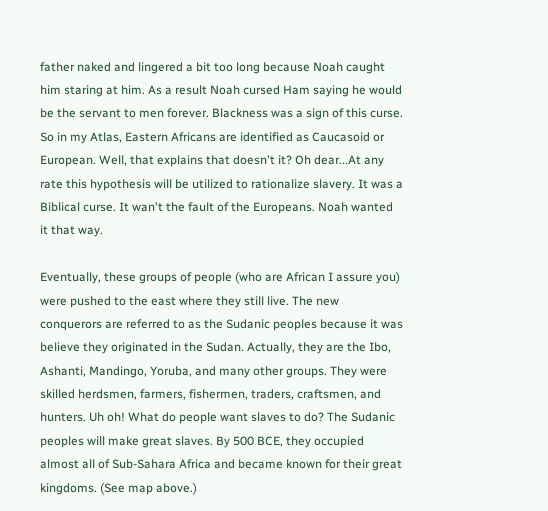father naked and lingered a bit too long because Noah caught him staring at him. As a result Noah cursed Ham saying he would be the servant to men forever. Blackness was a sign of this curse. So in my Atlas, Eastern Africans are identified as Caucasoid or European. Well, that explains that doesn't it? Oh dear...At any rate this hypothesis will be utilized to rationalize slavery. It was a Biblical curse. It wan't the fault of the Europeans. Noah wanted it that way.

Eventually, these groups of people (who are African I assure you) were pushed to the east where they still live. The new conquerors are referred to as the Sudanic peoples because it was believe they originated in the Sudan. Actually, they are the Ibo, Ashanti, Mandingo, Yoruba, and many other groups. They were skilled herdsmen, farmers, fishermen, traders, craftsmen, and hunters. Uh oh! What do people want slaves to do? The Sudanic peoples will make great slaves. By 500 BCE, they occupied almost all of Sub-Sahara Africa and became known for their great kingdoms. (See map above.)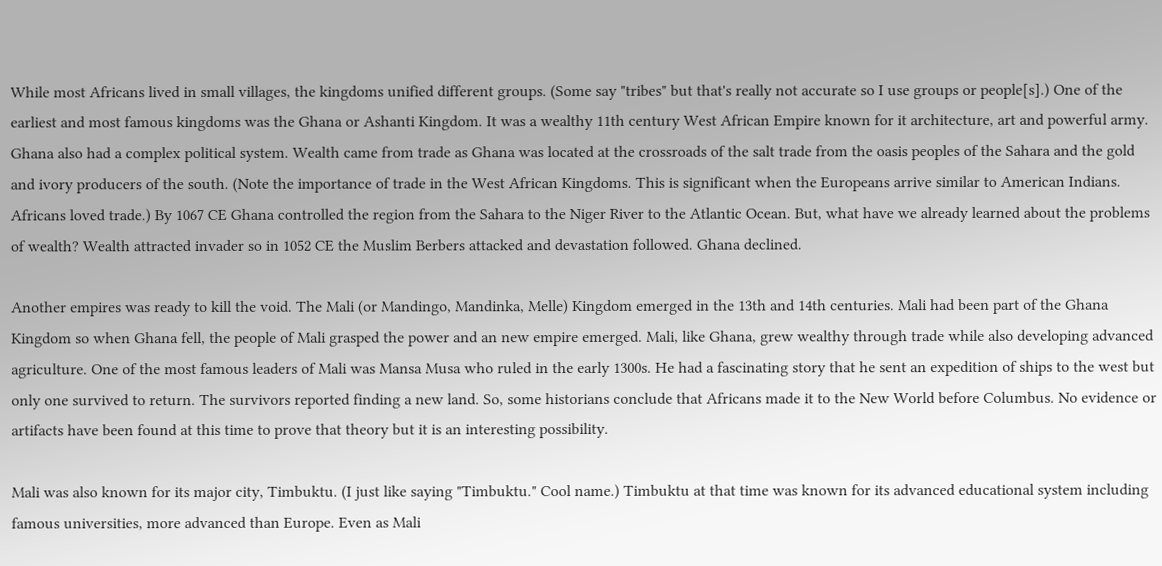While most Africans lived in small villages, the kingdoms unified different groups. (Some say "tribes" but that's really not accurate so I use groups or people[s].) One of the earliest and most famous kingdoms was the Ghana or Ashanti Kingdom. It was a wealthy 11th century West African Empire known for it architecture, art and powerful army. Ghana also had a complex political system. Wealth came from trade as Ghana was located at the crossroads of the salt trade from the oasis peoples of the Sahara and the gold and ivory producers of the south. (Note the importance of trade in the West African Kingdoms. This is significant when the Europeans arrive similar to American Indians. Africans loved trade.) By 1067 CE Ghana controlled the region from the Sahara to the Niger River to the Atlantic Ocean. But, what have we already learned about the problems of wealth? Wealth attracted invader so in 1052 CE the Muslim Berbers attacked and devastation followed. Ghana declined.

Another empires was ready to kill the void. The Mali (or Mandingo, Mandinka, Melle) Kingdom emerged in the 13th and 14th centuries. Mali had been part of the Ghana Kingdom so when Ghana fell, the people of Mali grasped the power and an new empire emerged. Mali, like Ghana, grew wealthy through trade while also developing advanced agriculture. One of the most famous leaders of Mali was Mansa Musa who ruled in the early 1300s. He had a fascinating story that he sent an expedition of ships to the west but only one survived to return. The survivors reported finding a new land. So, some historians conclude that Africans made it to the New World before Columbus. No evidence or artifacts have been found at this time to prove that theory but it is an interesting possibility.

Mali was also known for its major city, Timbuktu. (I just like saying "Timbuktu." Cool name.) Timbuktu at that time was known for its advanced educational system including famous universities, more advanced than Europe. Even as Mali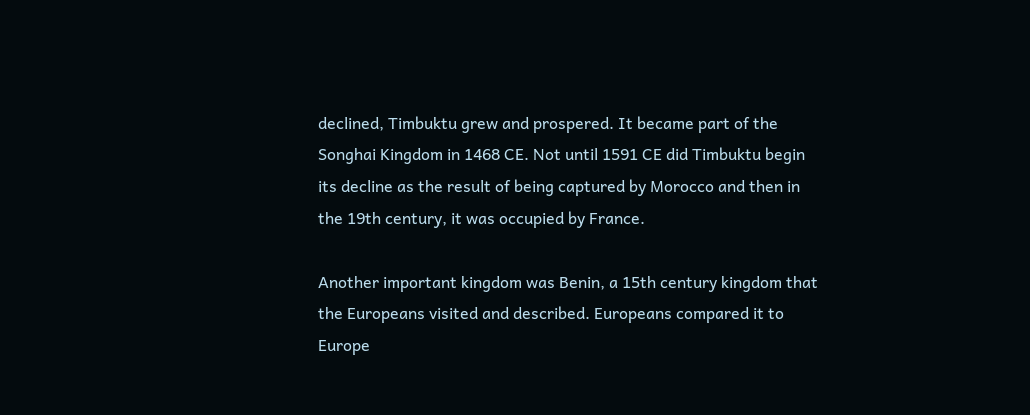declined, Timbuktu grew and prospered. It became part of the Songhai Kingdom in 1468 CE. Not until 1591 CE did Timbuktu begin its decline as the result of being captured by Morocco and then in the 19th century, it was occupied by France.

Another important kingdom was Benin, a 15th century kingdom that the Europeans visited and described. Europeans compared it to Europe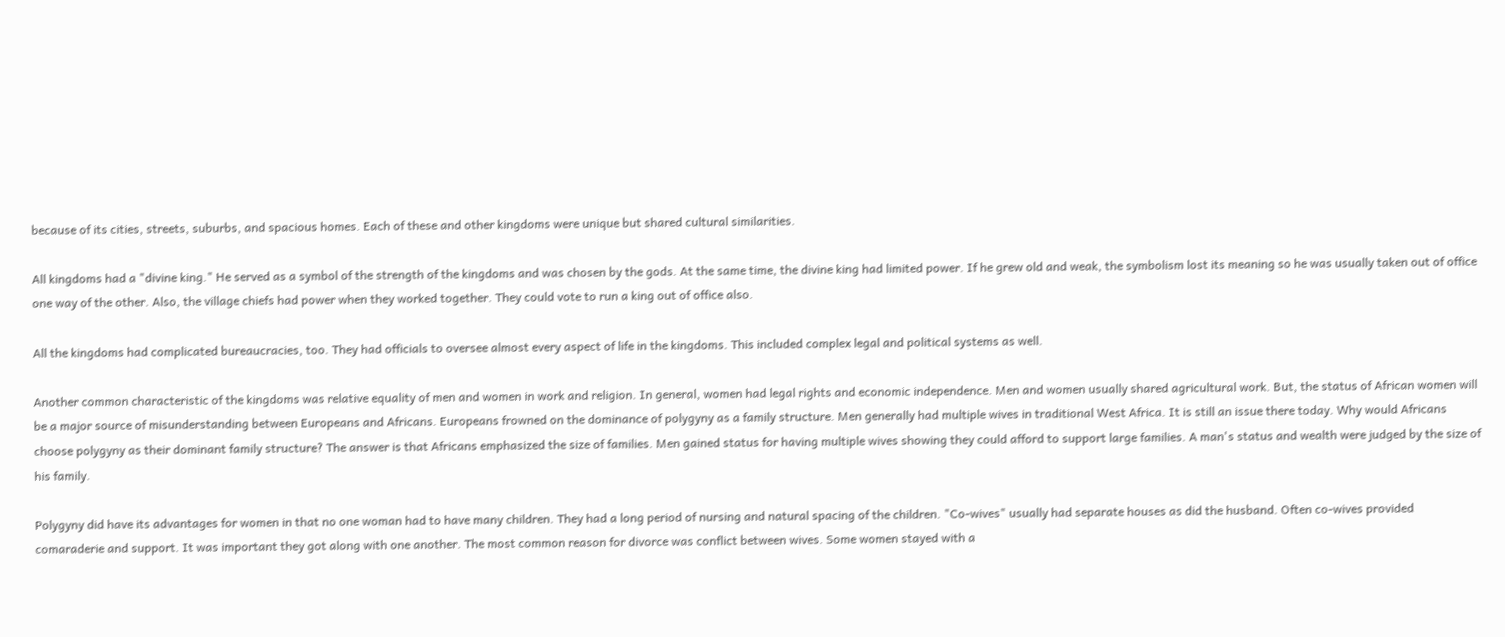because of its cities, streets, suburbs, and spacious homes. Each of these and other kingdoms were unique but shared cultural similarities.

All kingdoms had a "divine king." He served as a symbol of the strength of the kingdoms and was chosen by the gods. At the same time, the divine king had limited power. If he grew old and weak, the symbolism lost its meaning so he was usually taken out of office one way of the other. Also, the village chiefs had power when they worked together. They could vote to run a king out of office also.

All the kingdoms had complicated bureaucracies, too. They had officials to oversee almost every aspect of life in the kingdoms. This included complex legal and political systems as well.

Another common characteristic of the kingdoms was relative equality of men and women in work and religion. In general, women had legal rights and economic independence. Men and women usually shared agricultural work. But, the status of African women will be a major source of misunderstanding between Europeans and Africans. Europeans frowned on the dominance of polygyny as a family structure. Men generally had multiple wives in traditional West Africa. It is still an issue there today. Why would Africans choose polygyny as their dominant family structure? The answer is that Africans emphasized the size of families. Men gained status for having multiple wives showing they could afford to support large families. A man's status and wealth were judged by the size of his family.

Polygyny did have its advantages for women in that no one woman had to have many children. They had a long period of nursing and natural spacing of the children. "Co-wives" usually had separate houses as did the husband. Often co-wives provided comaraderie and support. It was important they got along with one another. The most common reason for divorce was conflict between wives. Some women stayed with a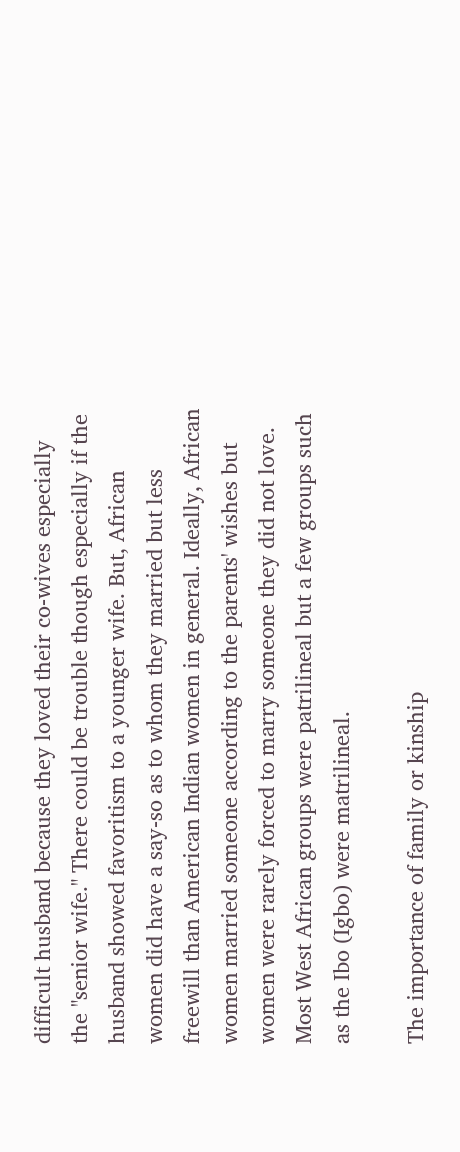difficult husband because they loved their co-wives especially the "senior wife." There could be trouble though especially if the husband showed favoritism to a younger wife. But, African women did have a say-so as to whom they married but less freewill than American Indian women in general. Ideally, African women married someone according to the parents' wishes but women were rarely forced to marry someone they did not love. Most West African groups were patrilineal but a few groups such as the Ibo (Igbo) were matrilineal.

The importance of family or kinship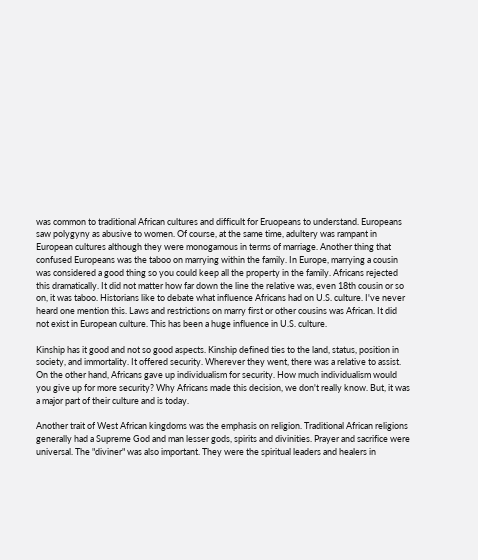was common to traditional African cultures and difficult for Eruopeans to understand. Europeans saw polygyny as abusive to women. Of course, at the same time, adultery was rampant in European cultures although they were monogamous in terms of marriage. Another thing that confused Europeans was the taboo on marrying within the family. In Europe, marrying a cousin was considered a good thing so you could keep all the property in the family. Africans rejected this dramatically. It did not matter how far down the line the relative was, even 18th cousin or so on, it was taboo. Historians like to debate what influence Africans had on U.S. culture. I've never heard one mention this. Laws and restrictions on marry first or other cousins was African. It did not exist in European culture. This has been a huge influence in U.S. culture.

Kinship has it good and not so good aspects. Kinship defined ties to the land, status, position in society, and immortality. It offered security. Wherever they went, there was a relative to assist. On the other hand, Africans gave up individualism for security. How much individualism would you give up for more security? Why Africans made this decision, we don't really know. But, it was a major part of their culture and is today.

Another trait of West African kingdoms was the emphasis on religion. Traditional African religions generally had a Supreme God and man lesser gods, spirits and divinities. Prayer and sacrifice were universal. The "diviner" was also important. They were the spiritual leaders and healers in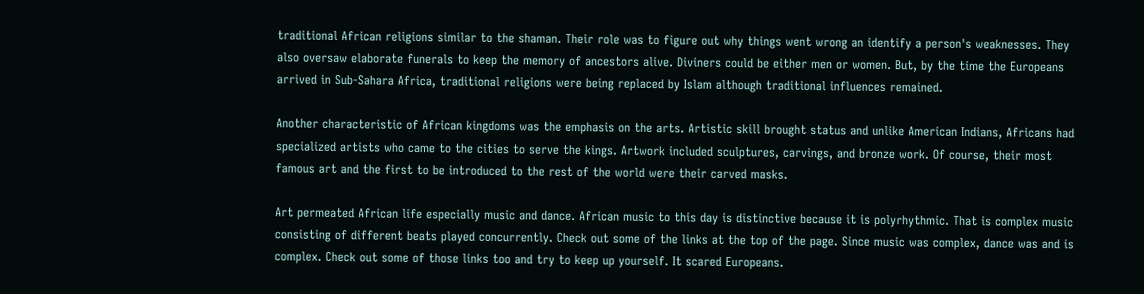traditional African religions similar to the shaman. Their role was to figure out why things went wrong an identify a person's weaknesses. They also oversaw elaborate funerals to keep the memory of ancestors alive. Diviners could be either men or women. But, by the time the Europeans arrived in Sub-Sahara Africa, traditional religions were being replaced by Islam although traditional influences remained.

Another characteristic of African kingdoms was the emphasis on the arts. Artistic skill brought status and unlike American Indians, Africans had specialized artists who came to the cities to serve the kings. Artwork included sculptures, carvings, and bronze work. Of course, their most famous art and the first to be introduced to the rest of the world were their carved masks.

Art permeated African life especially music and dance. African music to this day is distinctive because it is polyrhythmic. That is complex music consisting of different beats played concurrently. Check out some of the links at the top of the page. Since music was complex, dance was and is complex. Check out some of those links too and try to keep up yourself. It scared Europeans.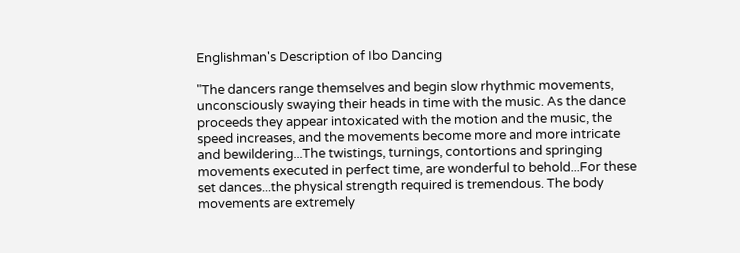Englishman's Description of Ibo Dancing

"The dancers range themselves and begin slow rhythmic movements, unconsciously swaying their heads in time with the music. As the dance proceeds they appear intoxicated with the motion and the music, the speed increases, and the movements become more and more intricate and bewildering...The twistings, turnings, contortions and springing movements executed in perfect time, are wonderful to behold...For these set dances...the physical strength required is tremendous. The body movements are extremely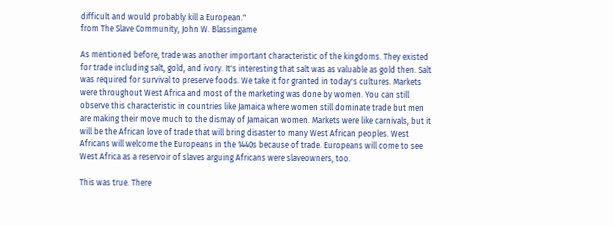difficult and would probably kill a European."
from The Slave Community, John W. Blassingame

As mentioned before, trade was another important characteristic of the kingdoms. They existed for trade including salt, gold, and ivory. It's interesting that salt was as valuable as gold then. Salt was required for survival to preserve foods. We take it for granted in today's cultures. Markets were throughout West Africa and most of the marketing was done by women. You can still observe this characteristic in countries like Jamaica where women still dominate trade but men are making their move much to the dismay of Jamaican women. Markets were like carnivals, but it will be the African love of trade that will bring disaster to many West African peoples. West Africans will welcome the Europeans in the 1440s because of trade. Europeans will come to see West Africa as a reservoir of slaves arguing Africans were slaveowners, too.

This was true. There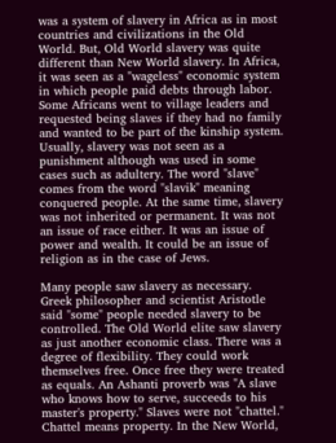was a system of slavery in Africa as in most countries and civilizations in the Old World. But, Old World slavery was quite different than New World slavery. In Africa, it was seen as a "wageless" economic system in which people paid debts through labor. Some Africans went to village leaders and requested being slaves if they had no family and wanted to be part of the kinship system. Usually, slavery was not seen as a punishment although was used in some cases such as adultery. The word "slave" comes from the word "slavik" meaning conquered people. At the same time, slavery was not inherited or permanent. It was not an issue of race either. It was an issue of power and wealth. It could be an issue of religion as in the case of Jews.

Many people saw slavery as necessary. Greek philosopher and scientist Aristotle said "some" people needed slavery to be controlled. The Old World elite saw slavery as just another economic class. There was a degree of flexibility. They could work themselves free. Once free they were treated as equals. An Ashanti proverb was "A slave who knows how to serve, succeeds to his master's property." Slaves were not "chattel." Chattel means property. In the New World,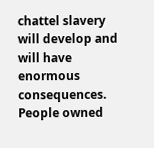chattel slavery will develop and will have enormous consequences. People owned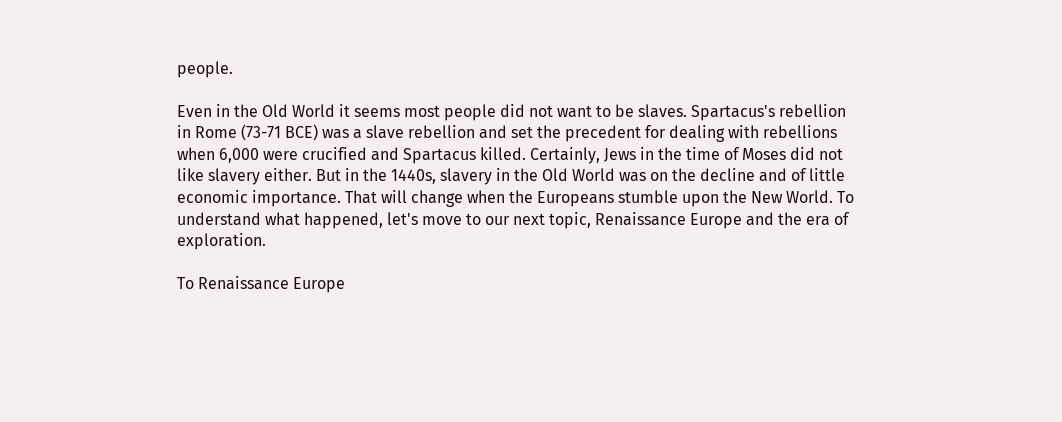people.

Even in the Old World it seems most people did not want to be slaves. Spartacus's rebellion in Rome (73-71 BCE) was a slave rebellion and set the precedent for dealing with rebellions when 6,000 were crucified and Spartacus killed. Certainly, Jews in the time of Moses did not like slavery either. But in the 1440s, slavery in the Old World was on the decline and of little economic importance. That will change when the Europeans stumble upon the New World. To understand what happened, let's move to our next topic, Renaissance Europe and the era of exploration.

To Renaissance Europe